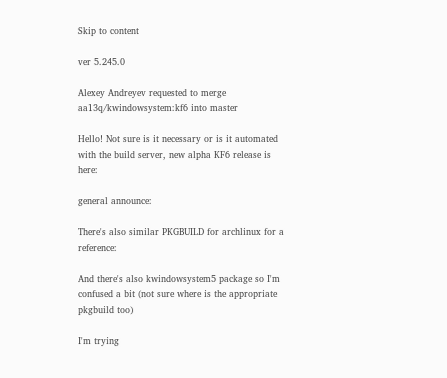Skip to content

ver 5.245.0

Alexey Andreyev requested to merge aa13q/kwindowsystem:kf6 into master

Hello! Not sure is it necessary or is it automated with the build server, new alpha KF6 release is here:

general announce:

There's also similar PKGBUILD for archlinux for a reference:

And there's also kwindowsystem5 package so I'm confused a bit (not sure where is the appropriate pkgbuild too)

I'm trying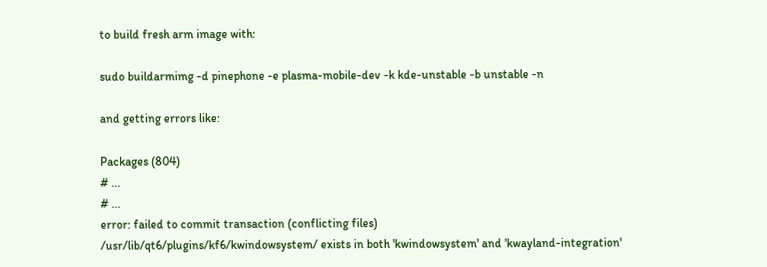to build fresh arm image with:

sudo buildarmimg -d pinephone -e plasma-mobile-dev -k kde-unstable -b unstable -n

and getting errors like:

Packages (804)
# ...
# ...
error: failed to commit transaction (conflicting files)
/usr/lib/qt6/plugins/kf6/kwindowsystem/ exists in both 'kwindowsystem' and 'kwayland-integration'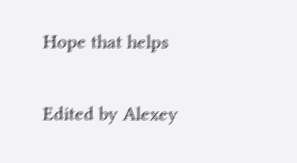Hope that helps

Edited by Alexey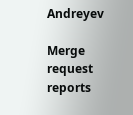Andreyev

Merge request reports